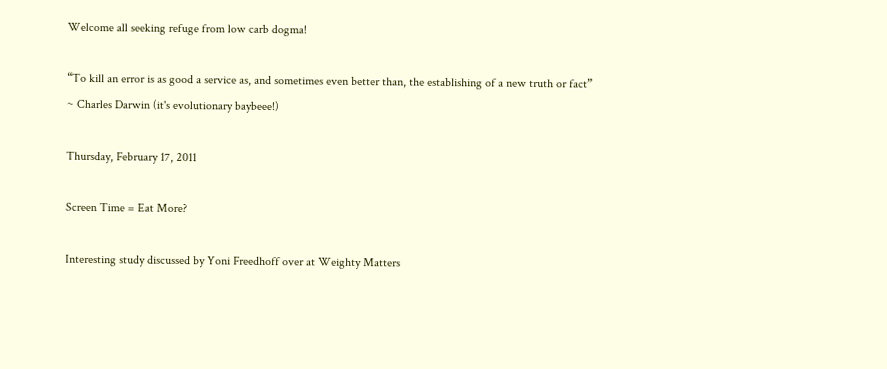Welcome all seeking refuge from low carb dogma!

“To kill an error is as good a service as, and sometimes even better than, the establishing of a new truth or fact”
~ Charles Darwin (it's evolutionary baybeee!)

Thursday, February 17, 2011

Screen Time = Eat More?

Interesting study discussed by Yoni Freedhoff over at Weighty Matters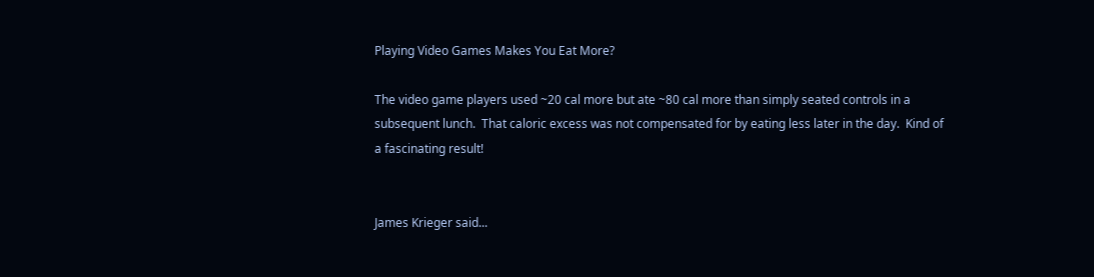Playing Video Games Makes You Eat More?

The video game players used ~20 cal more but ate ~80 cal more than simply seated controls in a subsequent lunch.  That caloric excess was not compensated for by eating less later in the day.  Kind of a fascinating result!


James Krieger said...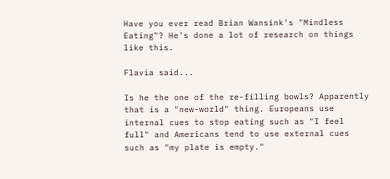Have you ever read Brian Wansink's "Mindless Eating"? He's done a lot of research on things like this.

Flavia said...

Is he the one of the re-filling bowls? Apparently that is a "new-world" thing. Europeans use internal cues to stop eating such as "I feel full" and Americans tend to use external cues such as "my plate is empty."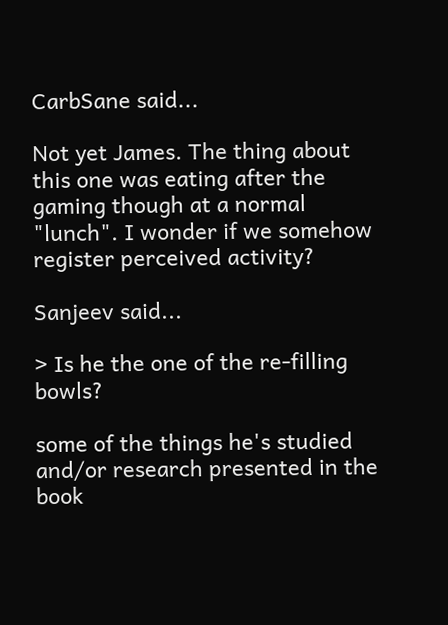CarbSane said...

Not yet James. The thing about this one was eating after the gaming though at a normal "lunch". I wonder if we somehow register perceived activity?

Sanjeev said...

> Is he the one of the re-filling bowls?

some of the things he's studied and/or research presented in the book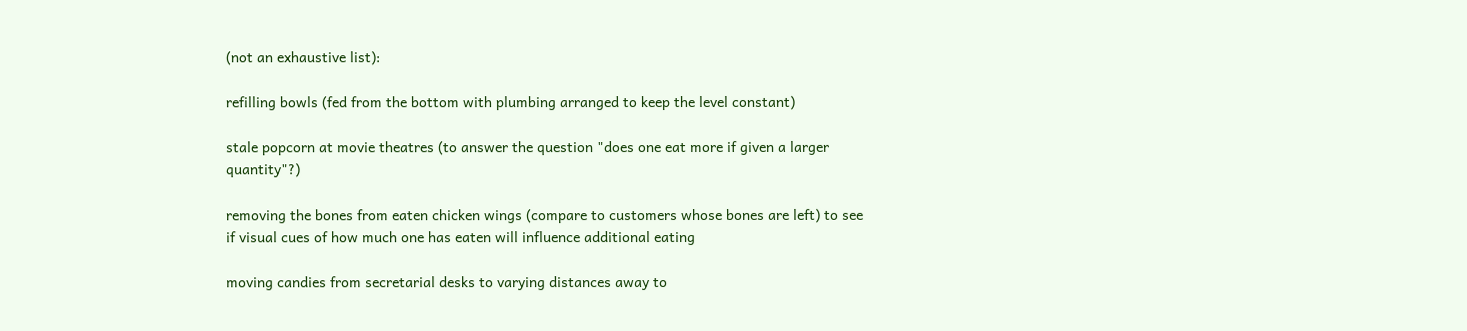(not an exhaustive list):

refilling bowls (fed from the bottom with plumbing arranged to keep the level constant)

stale popcorn at movie theatres (to answer the question "does one eat more if given a larger quantity"?)

removing the bones from eaten chicken wings (compare to customers whose bones are left) to see if visual cues of how much one has eaten will influence additional eating

moving candies from secretarial desks to varying distances away to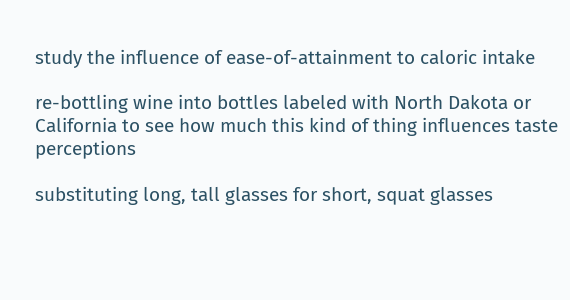study the influence of ease-of-attainment to caloric intake

re-bottling wine into bottles labeled with North Dakota or California to see how much this kind of thing influences taste perceptions

substituting long, tall glasses for short, squat glasses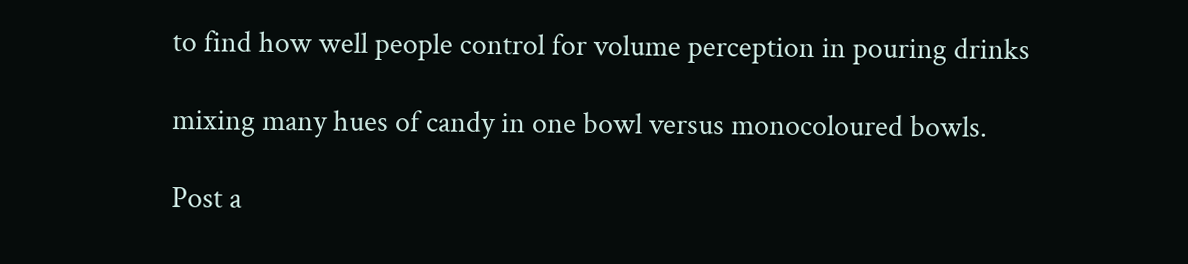to find how well people control for volume perception in pouring drinks

mixing many hues of candy in one bowl versus monocoloured bowls.

Post a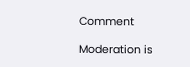Comment

Moderation is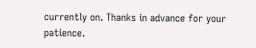currently on. Thanks in advance for your patience.